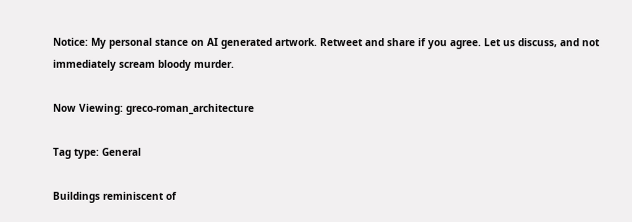Notice: My personal stance on AI generated artwork. Retweet and share if you agree. Let us discuss, and not immediately scream bloody murder.

Now Viewing: greco-roman_architecture

Tag type: General

Buildings reminiscent of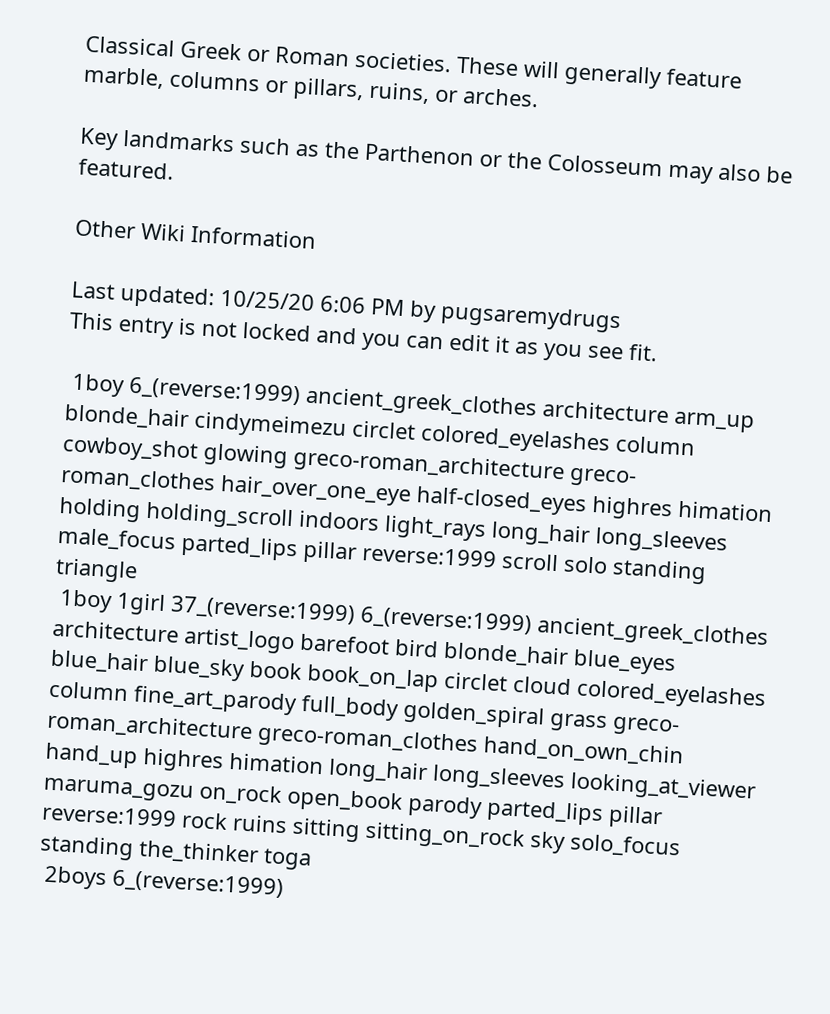Classical Greek or Roman societies. These will generally feature marble, columns or pillars, ruins, or arches.

Key landmarks such as the Parthenon or the Colosseum may also be featured.

Other Wiki Information

Last updated: 10/25/20 6:06 PM by pugsaremydrugs
This entry is not locked and you can edit it as you see fit.

 1boy 6_(reverse:1999) ancient_greek_clothes architecture arm_up blonde_hair cindymeimezu circlet colored_eyelashes column cowboy_shot glowing greco-roman_architecture greco-roman_clothes hair_over_one_eye half-closed_eyes highres himation holding holding_scroll indoors light_rays long_hair long_sleeves male_focus parted_lips pillar reverse:1999 scroll solo standing triangle
 1boy 1girl 37_(reverse:1999) 6_(reverse:1999) ancient_greek_clothes architecture artist_logo barefoot bird blonde_hair blue_eyes blue_hair blue_sky book book_on_lap circlet cloud colored_eyelashes column fine_art_parody full_body golden_spiral grass greco-roman_architecture greco-roman_clothes hand_on_own_chin hand_up highres himation long_hair long_sleeves looking_at_viewer maruma_gozu on_rock open_book parody parted_lips pillar reverse:1999 rock ruins sitting sitting_on_rock sky solo_focus standing the_thinker toga
 2boys 6_(reverse:1999)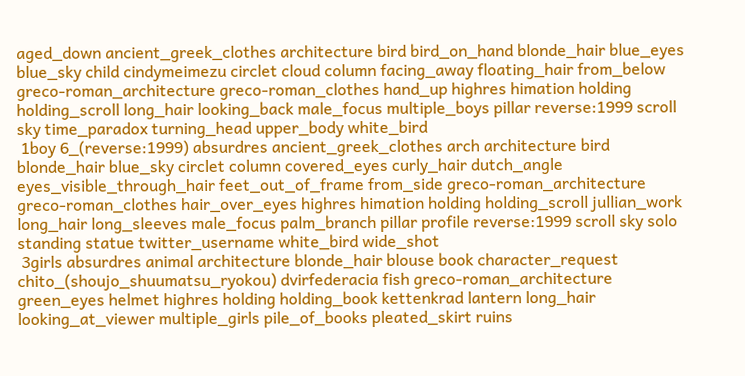aged_down ancient_greek_clothes architecture bird bird_on_hand blonde_hair blue_eyes blue_sky child cindymeimezu circlet cloud column facing_away floating_hair from_below greco-roman_architecture greco-roman_clothes hand_up highres himation holding holding_scroll long_hair looking_back male_focus multiple_boys pillar reverse:1999 scroll sky time_paradox turning_head upper_body white_bird
 1boy 6_(reverse:1999) absurdres ancient_greek_clothes arch architecture bird blonde_hair blue_sky circlet column covered_eyes curly_hair dutch_angle eyes_visible_through_hair feet_out_of_frame from_side greco-roman_architecture greco-roman_clothes hair_over_eyes highres himation holding holding_scroll jullian_work long_hair long_sleeves male_focus palm_branch pillar profile reverse:1999 scroll sky solo standing statue twitter_username white_bird wide_shot
 3girls absurdres animal architecture blonde_hair blouse book character_request chito_(shoujo_shuumatsu_ryokou) dvirfederacia fish greco-roman_architecture green_eyes helmet highres holding holding_book kettenkrad lantern long_hair looking_at_viewer multiple_girls pile_of_books pleated_skirt ruins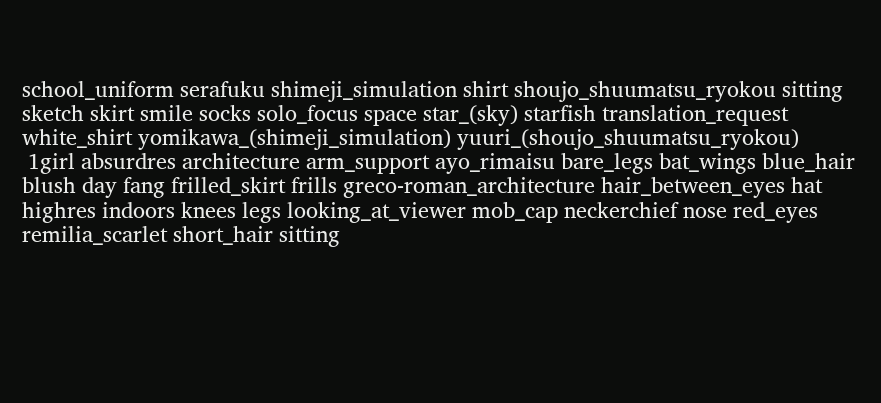school_uniform serafuku shimeji_simulation shirt shoujo_shuumatsu_ryokou sitting sketch skirt smile socks solo_focus space star_(sky) starfish translation_request white_shirt yomikawa_(shimeji_simulation) yuuri_(shoujo_shuumatsu_ryokou)
 1girl absurdres architecture arm_support ayo_rimaisu bare_legs bat_wings blue_hair blush day fang frilled_skirt frills greco-roman_architecture hair_between_eyes hat highres indoors knees legs looking_at_viewer mob_cap neckerchief nose red_eyes remilia_scarlet short_hair sitting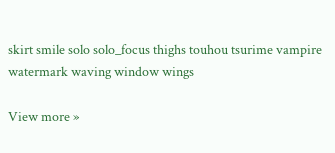skirt smile solo solo_focus thighs touhou tsurime vampire watermark waving window wings

View more »